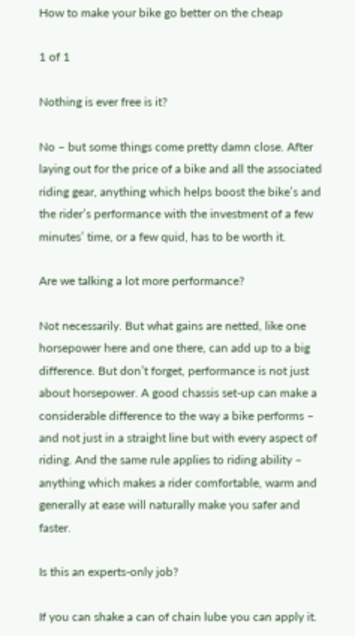How to make your bike go better on the cheap

1 of 1

Nothing is ever free is it?

No – but some things come pretty damn close. After laying out for the price of a bike and all the associated riding gear, anything which helps boost the bike’s and the rider’s performance with the investment of a few minutes’ time, or a few quid, has to be worth it.

Are we talking a lot more performance?

Not necessarily. But what gains are netted, like one horsepower here and one there, can add up to a big difference. But don’t forget, performance is not just about horsepower. A good chassis set-up can make a considerable difference to the way a bike performs – and not just in a straight line but with every aspect of riding. And the same rule applies to riding ability – anything which makes a rider comfortable, warm and generally at ease will naturally make you safer and faster.

Is this an experts-only job?

If you can shake a can of chain lube you can apply it.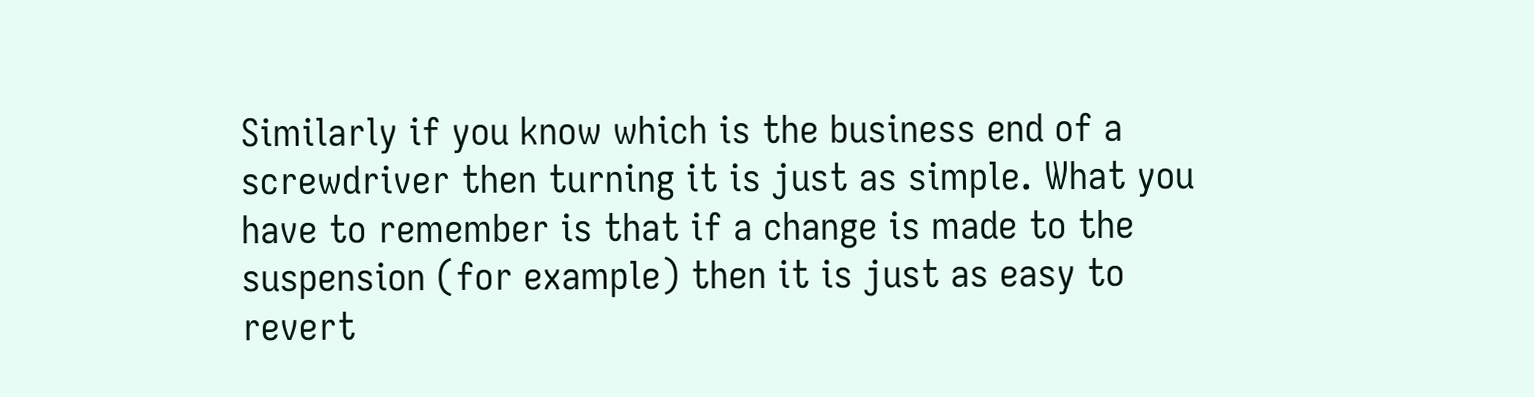Similarly if you know which is the business end of a screwdriver then turning it is just as simple. What you have to remember is that if a change is made to the suspension (for example) then it is just as easy to revert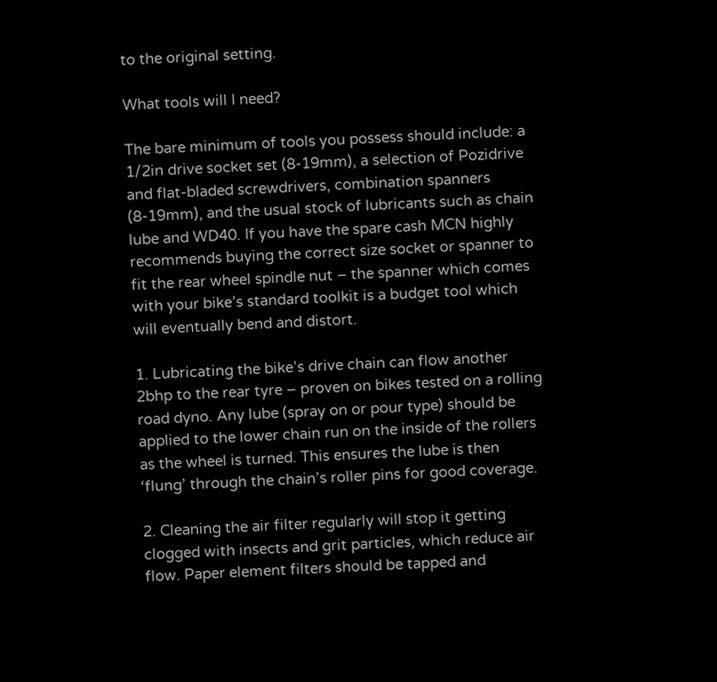to the original setting.

What tools will I need?

The bare minimum of tools you possess should include: a 1/2in drive socket set (8-19mm), a selection of Pozidrive and flat-bladed screwdrivers, combination spanners (8-19mm), and the usual stock of lubricants such as chain lube and WD40. If you have the spare cash MCN highly recommends buying the correct size socket or spanner to fit the rear wheel spindle nut – the spanner which comes with your bike’s standard toolkit is a budget tool which will eventually bend and distort.

1. Lubricating the bike’s drive chain can flow another 2bhp to the rear tyre – proven on bikes tested on a rolling road dyno. Any lube (spray on or pour type) should be applied to the lower chain run on the inside of the rollers as the wheel is turned. This ensures the lube is then ‘flung’ through the chain’s roller pins for good coverage.

2. Cleaning the air filter regularly will stop it getting clogged with insects and grit particles, which reduce air flow. Paper element filters should be tapped and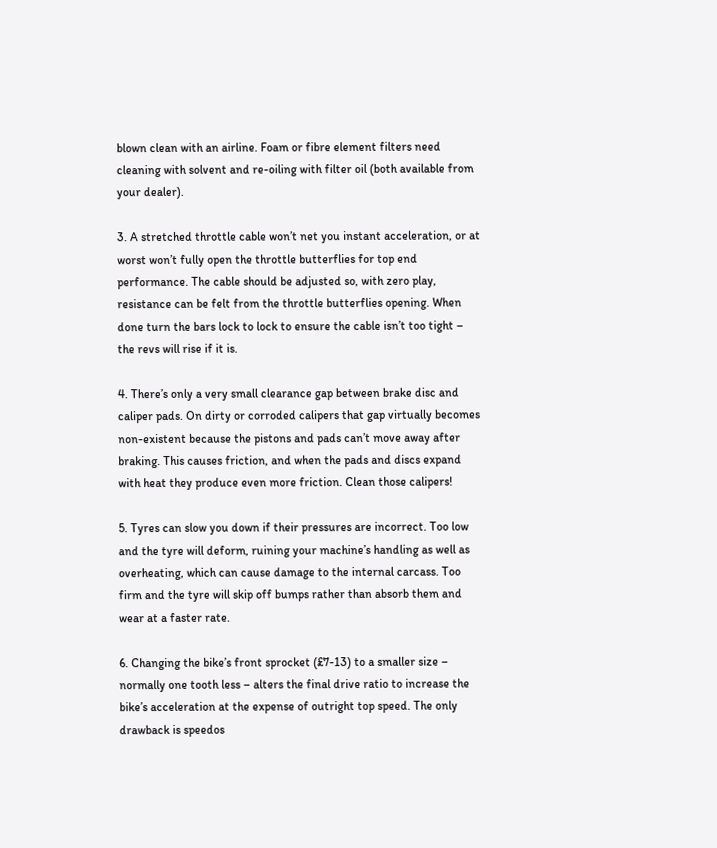blown clean with an airline. Foam or fibre element filters need cleaning with solvent and re-oiling with filter oil (both available from your dealer).

3. A stretched throttle cable won’t net you instant acceleration, or at worst won’t fully open the throttle butterflies for top end performance. The cable should be adjusted so, with zero play, resistance can be felt from the throttle butterflies opening. When done turn the bars lock to lock to ensure the cable isn’t too tight – the revs will rise if it is.

4. There’s only a very small clearance gap between brake disc and caliper pads. On dirty or corroded calipers that gap virtually becomes non-existent because the pistons and pads can’t move away after braking. This causes friction, and when the pads and discs expand with heat they produce even more friction. Clean those calipers!

5. Tyres can slow you down if their pressures are incorrect. Too low and the tyre will deform, ruining your machine’s handling as well as overheating, which can cause damage to the internal carcass. Too firm and the tyre will skip off bumps rather than absorb them and wear at a faster rate.

6. Changing the bike’s front sprocket (£7-13) to a smaller size – normally one tooth less – alters the final drive ratio to increase the bike’s acceleration at the expense of outright top speed. The only drawback is speedos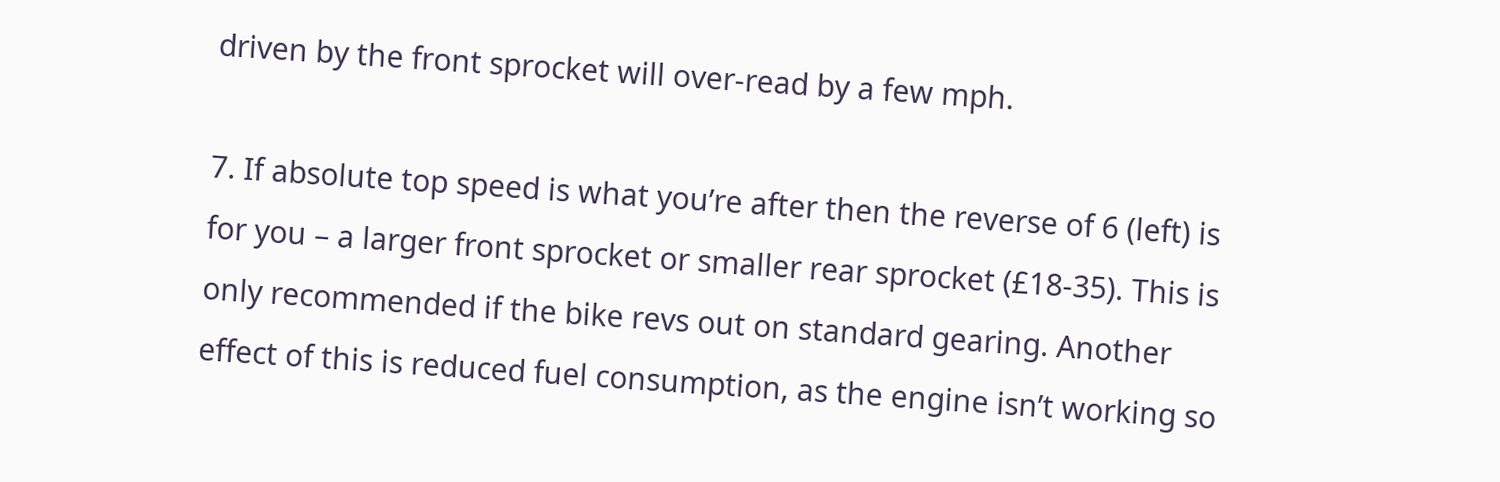driven by the front sprocket will over-read by a few mph.

7. If absolute top speed is what you’re after then the reverse of 6 (left) is for you – a larger front sprocket or smaller rear sprocket (£18-35). This is only recommended if the bike revs out on standard gearing. Another effect of this is reduced fuel consumption, as the engine isn’t working so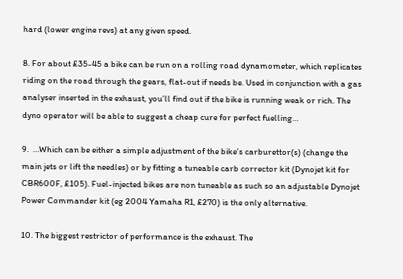hard (lower engine revs) at any given speed.

8. For about £35-45 a bike can be run on a rolling road dynamometer, which replicates riding on the road through the gears, flat-out if needs be. Used in conjunction with a gas analyser inserted in the exhaust, you’ll find out if the bike is running weak or rich. The dyno operator will be able to suggest a cheap cure for perfect fuelling…

9.  …Which can be either a simple adjustment of the bike’s carburettor(s) (change the main jets or lift the needles) or by fitting a tuneable carb corrector kit (Dynojet kit for CBR600F, £105). Fuel-injected bikes are non tuneable as such so an adjustable Dynojet Power Commander kit (eg 2004 Yamaha R1, £270) is the only alternative.

10. The biggest restrictor of performance is the exhaust. The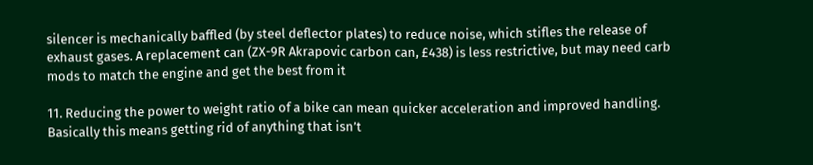silencer is mechanically baffled (by steel deflector plates) to reduce noise, which stifles the release of exhaust gases. A replacement can (ZX-9R Akrapovic carbon can, £438) is less restrictive, but may need carb mods to match the engine and get the best from it

11. Reducing the power to weight ratio of a bike can mean quicker acceleration and improved handling. Basically this means getting rid of anything that isn’t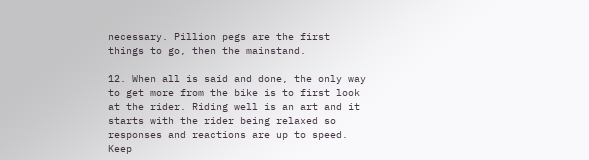necessary. Pillion pegs are the first things to go, then the mainstand.

12. When all is said and done, the only way to get more from the bike is to first look at the rider. Riding well is an art and it starts with the rider being relaxed so responses and reactions are up to speed. Keep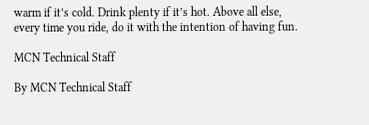warm if it’s cold. Drink plenty if it’s hot. Above all else, every time you ride, do it with the intention of having fun.

MCN Technical Staff

By MCN Technical Staff